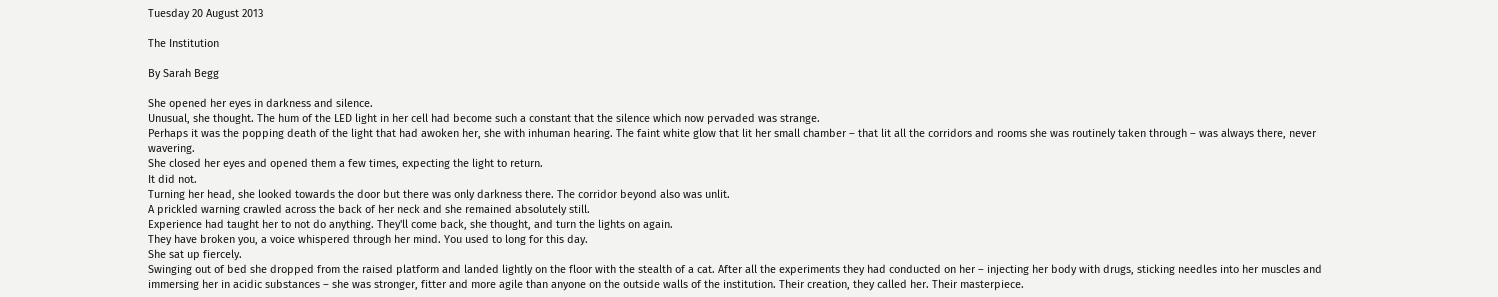Tuesday 20 August 2013

The Institution

By Sarah Begg

She opened her eyes in darkness and silence.
Unusual, she thought. The hum of the LED light in her cell had become such a constant that the silence which now pervaded was strange.
Perhaps it was the popping death of the light that had awoken her, she with inhuman hearing. The faint white glow that lit her small chamber – that lit all the corridors and rooms she was routinely taken through – was always there, never wavering.
She closed her eyes and opened them a few times, expecting the light to return.
It did not.
Turning her head, she looked towards the door but there was only darkness there. The corridor beyond also was unlit.
A prickled warning crawled across the back of her neck and she remained absolutely still.
Experience had taught her to not do anything. They'll come back, she thought, and turn the lights on again.
They have broken you, a voice whispered through her mind. You used to long for this day.
She sat up fiercely.
Swinging out of bed she dropped from the raised platform and landed lightly on the floor with the stealth of a cat. After all the experiments they had conducted on her – injecting her body with drugs, sticking needles into her muscles and immersing her in acidic substances – she was stronger, fitter and more agile than anyone on the outside walls of the institution. Their creation, they called her. Their masterpiece.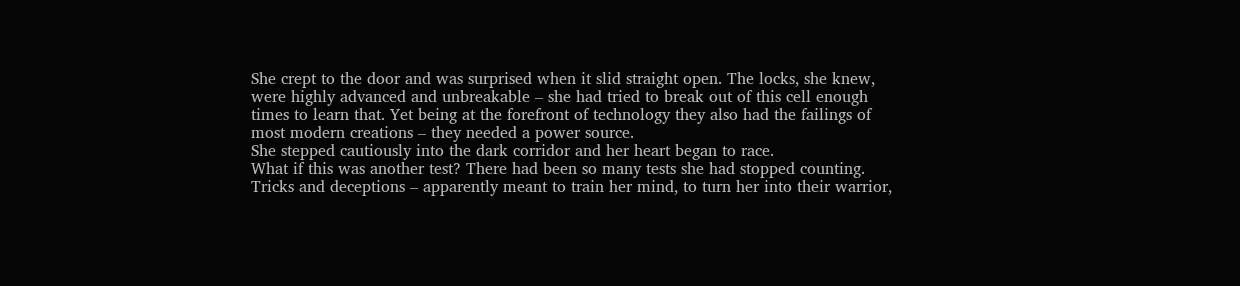She crept to the door and was surprised when it slid straight open. The locks, she knew, were highly advanced and unbreakable – she had tried to break out of this cell enough times to learn that. Yet being at the forefront of technology they also had the failings of most modern creations – they needed a power source.
She stepped cautiously into the dark corridor and her heart began to race.
What if this was another test? There had been so many tests she had stopped counting. Tricks and deceptions – apparently meant to train her mind, to turn her into their warrior,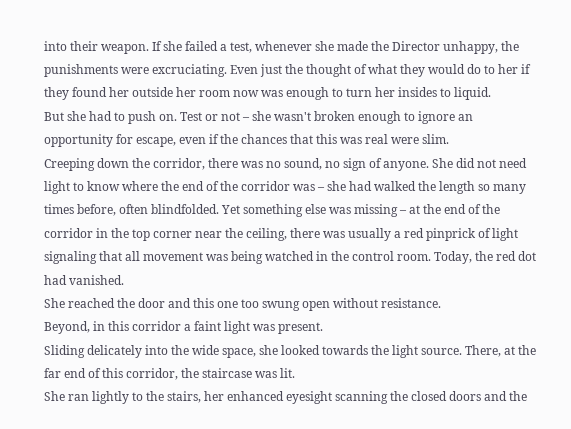into their weapon. If she failed a test, whenever she made the Director unhappy, the punishments were excruciating. Even just the thought of what they would do to her if they found her outside her room now was enough to turn her insides to liquid.
But she had to push on. Test or not – she wasn't broken enough to ignore an opportunity for escape, even if the chances that this was real were slim.
Creeping down the corridor, there was no sound, no sign of anyone. She did not need light to know where the end of the corridor was – she had walked the length so many times before, often blindfolded. Yet something else was missing – at the end of the corridor in the top corner near the ceiling, there was usually a red pinprick of light signaling that all movement was being watched in the control room. Today, the red dot had vanished.
She reached the door and this one too swung open without resistance.
Beyond, in this corridor a faint light was present.
Sliding delicately into the wide space, she looked towards the light source. There, at the far end of this corridor, the staircase was lit.
She ran lightly to the stairs, her enhanced eyesight scanning the closed doors and the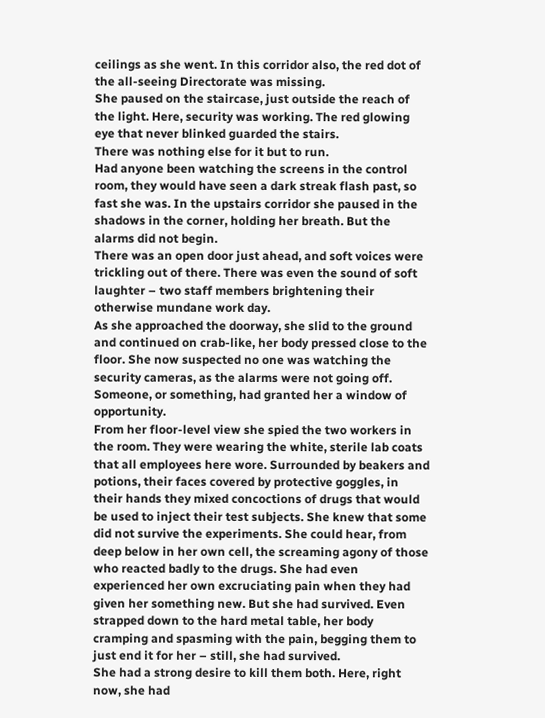ceilings as she went. In this corridor also, the red dot of the all-seeing Directorate was missing.
She paused on the staircase, just outside the reach of the light. Here, security was working. The red glowing eye that never blinked guarded the stairs.
There was nothing else for it but to run.
Had anyone been watching the screens in the control room, they would have seen a dark streak flash past, so fast she was. In the upstairs corridor she paused in the shadows in the corner, holding her breath. But the alarms did not begin.
There was an open door just ahead, and soft voices were trickling out of there. There was even the sound of soft laughter – two staff members brightening their otherwise mundane work day.
As she approached the doorway, she slid to the ground and continued on crab-like, her body pressed close to the floor. She now suspected no one was watching the security cameras, as the alarms were not going off. Someone, or something, had granted her a window of opportunity.
From her floor-level view she spied the two workers in the room. They were wearing the white, sterile lab coats that all employees here wore. Surrounded by beakers and potions, their faces covered by protective goggles, in their hands they mixed concoctions of drugs that would be used to inject their test subjects. She knew that some did not survive the experiments. She could hear, from deep below in her own cell, the screaming agony of those who reacted badly to the drugs. She had even experienced her own excruciating pain when they had given her something new. But she had survived. Even strapped down to the hard metal table, her body cramping and spasming with the pain, begging them to just end it for her – still, she had survived.
She had a strong desire to kill them both. Here, right now, she had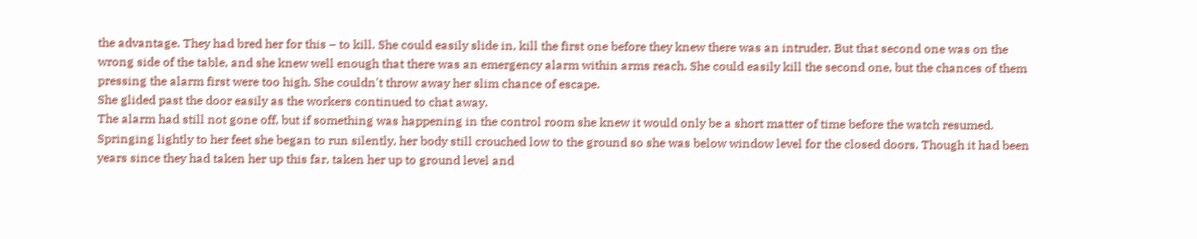the advantage. They had bred her for this – to kill. She could easily slide in, kill the first one before they knew there was an intruder. But that second one was on the wrong side of the table, and she knew well enough that there was an emergency alarm within arms reach. She could easily kill the second one, but the chances of them pressing the alarm first were too high. She couldn't throw away her slim chance of escape.
She glided past the door easily as the workers continued to chat away.
The alarm had still not gone off, but if something was happening in the control room she knew it would only be a short matter of time before the watch resumed.
Springing lightly to her feet she began to run silently, her body still crouched low to the ground so she was below window level for the closed doors. Though it had been years since they had taken her up this far, taken her up to ground level and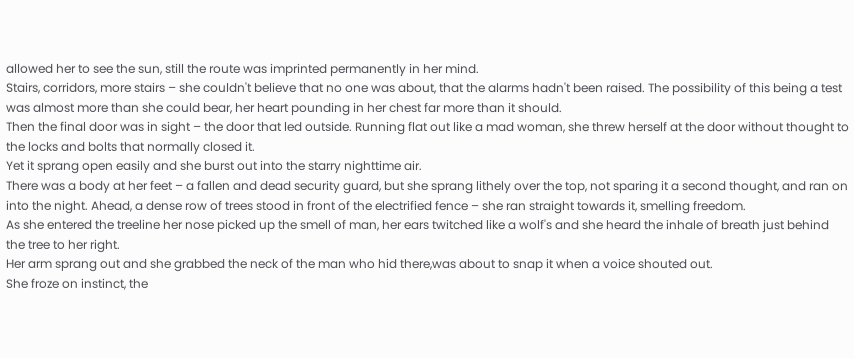allowed her to see the sun, still the route was imprinted permanently in her mind.
Stairs, corridors, more stairs – she couldn't believe that no one was about, that the alarms hadn't been raised. The possibility of this being a test was almost more than she could bear, her heart pounding in her chest far more than it should.
Then the final door was in sight – the door that led outside. Running flat out like a mad woman, she threw herself at the door without thought to the locks and bolts that normally closed it.
Yet it sprang open easily and she burst out into the starry nighttime air.
There was a body at her feet – a fallen and dead security guard, but she sprang lithely over the top, not sparing it a second thought, and ran on into the night. Ahead, a dense row of trees stood in front of the electrified fence – she ran straight towards it, smelling freedom.
As she entered the treeline her nose picked up the smell of man, her ears twitched like a wolf's and she heard the inhale of breath just behind the tree to her right.
Her arm sprang out and she grabbed the neck of the man who hid there,was about to snap it when a voice shouted out.
She froze on instinct, the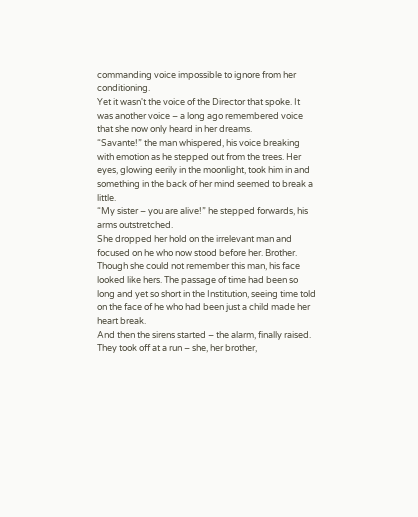commanding voice impossible to ignore from her conditioning.
Yet it wasn't the voice of the Director that spoke. It was another voice – a long ago remembered voice that she now only heard in her dreams.
“Savante!” the man whispered, his voice breaking with emotion as he stepped out from the trees. Her eyes, glowing eerily in the moonlight, took him in and something in the back of her mind seemed to break a little.
“My sister – you are alive!” he stepped forwards, his arms outstretched.
She dropped her hold on the irrelevant man and focused on he who now stood before her. Brother. Though she could not remember this man, his face looked like hers. The passage of time had been so long and yet so short in the Institution, seeing time told on the face of he who had been just a child made her heart break.
And then the sirens started – the alarm, finally raised.
They took off at a run – she, her brother,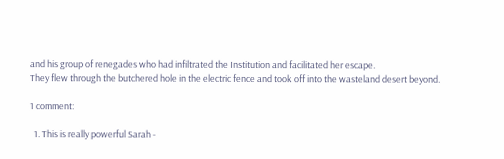and his group of renegades who had infiltrated the Institution and facilitated her escape.
They flew through the butchered hole in the electric fence and took off into the wasteland desert beyond.

1 comment:

  1. This is really powerful Sarah -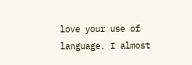love your use of language. I almost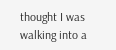thought I was walking into a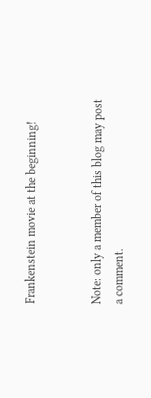Frankenstein movie at the beginning!


Note: only a member of this blog may post a comment.